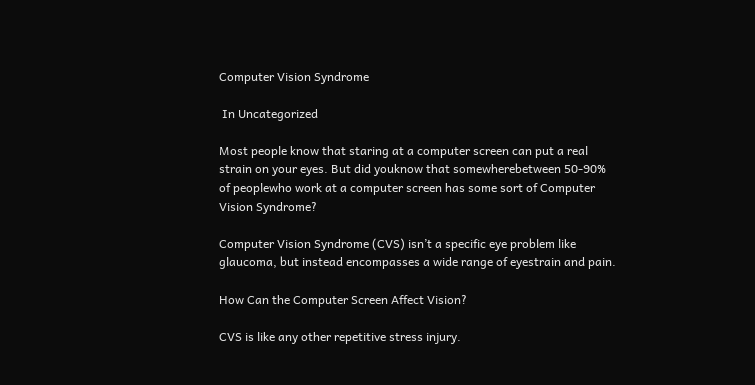Computer Vision Syndrome

 In Uncategorized

Most people know that staring at a computer screen can put a real strain on your eyes. But did youknow that somewherebetween 50-90% of peoplewho work at a computer screen has some sort of Computer Vision Syndrome?

Computer Vision Syndrome (CVS) isn’t a specific eye problem like glaucoma, but instead encompasses a wide range of eyestrain and pain.

How Can the Computer Screen Affect Vision?

CVS is like any other repetitive stress injury.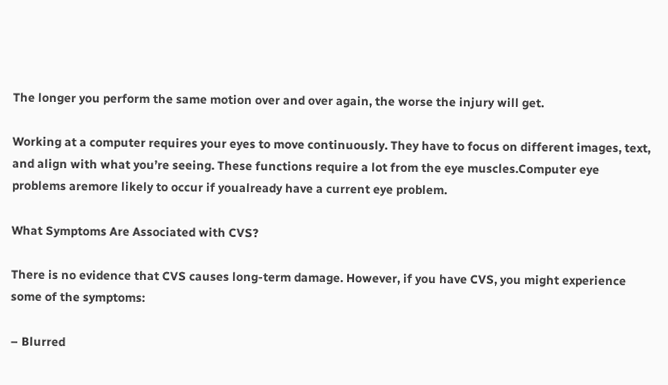The longer you perform the same motion over and over again, the worse the injury will get.

Working at a computer requires your eyes to move continuously. They have to focus on different images, text, and align with what you’re seeing. These functions require a lot from the eye muscles.Computer eye problems aremore likely to occur if youalready have a current eye problem.

What Symptoms Are Associated with CVS?

There is no evidence that CVS causes long-term damage. However, if you have CVS, you might experience some of the symptoms:

– Blurred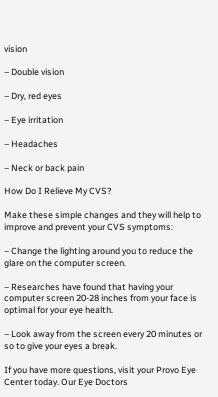vision

– Double vision

– Dry, red eyes

– Eye irritation

– Headaches

– Neck or back pain

How Do I Relieve My CVS?

Make these simple changes and they will help to improve and prevent your CVS symptoms:

– Change the lighting around you to reduce the glare on the computer screen.

– Researches have found that having your computer screen 20-28 inches from your face is optimal for your eye health.

– Look away from the screen every 20 minutes or so to give your eyes a break.

If you have more questions, visit your Provo Eye Center today. Our Eye Doctors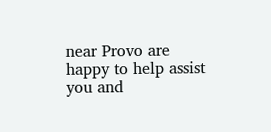near Provo are happy to help assist you and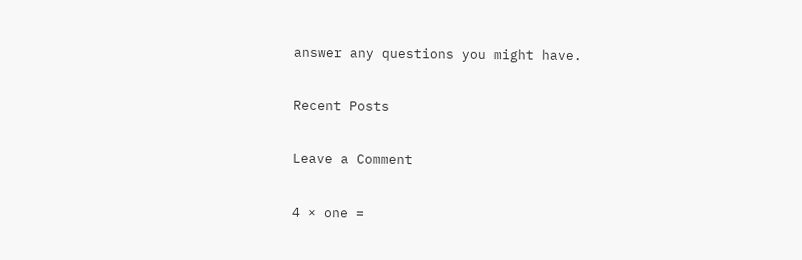answer any questions you might have.

Recent Posts

Leave a Comment

4 × one =